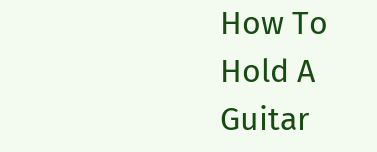How To Hold A Guitar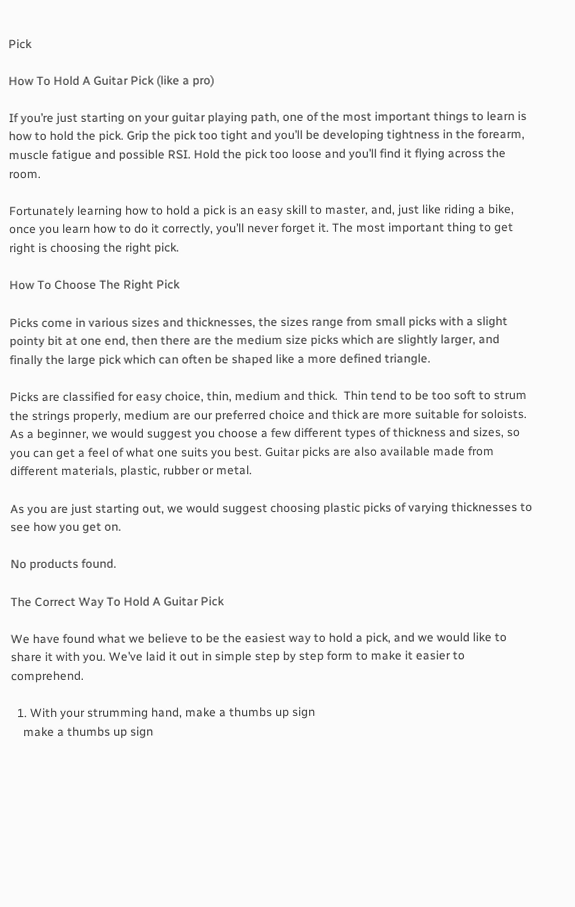Pick

How To Hold A Guitar Pick (like a pro)

If you’re just starting on your guitar playing path, one of the most important things to learn is how to hold the pick. Grip the pick too tight and you’ll be developing tightness in the forearm, muscle fatigue and possible RSI. Hold the pick too loose and you’ll find it flying across the room.

Fortunately learning how to hold a pick is an easy skill to master, and, just like riding a bike, once you learn how to do it correctly, you’ll never forget it. The most important thing to get right is choosing the right pick.

How To Choose The Right Pick

Picks come in various sizes and thicknesses, the sizes range from small picks with a slight pointy bit at one end, then there are the medium size picks which are slightly larger, and finally the large pick which can often be shaped like a more defined triangle.

Picks are classified for easy choice, thin, medium and thick.  Thin tend to be too soft to strum the strings properly, medium are our preferred choice and thick are more suitable for soloists. As a beginner, we would suggest you choose a few different types of thickness and sizes, so you can get a feel of what one suits you best. Guitar picks are also available made from different materials, plastic, rubber or metal.

As you are just starting out, we would suggest choosing plastic picks of varying thicknesses to see how you get on.

No products found.

The Correct Way To Hold A Guitar Pick

We have found what we believe to be the easiest way to hold a pick, and we would like to share it with you. We’ve laid it out in simple step by step form to make it easier to comprehend.

  1. With your strumming hand, make a thumbs up sign
    make a thumbs up sign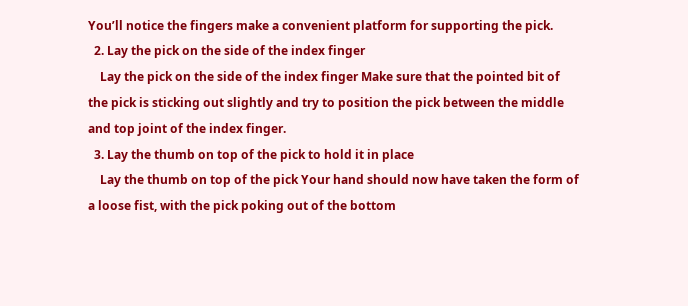You’ll notice the fingers make a convenient platform for supporting the pick.
  2. Lay the pick on the side of the index finger
    Lay the pick on the side of the index finger Make sure that the pointed bit of the pick is sticking out slightly and try to position the pick between the middle and top joint of the index finger.
  3. Lay the thumb on top of the pick to hold it in place
    Lay the thumb on top of the pick Your hand should now have taken the form of a loose fist, with the pick poking out of the bottom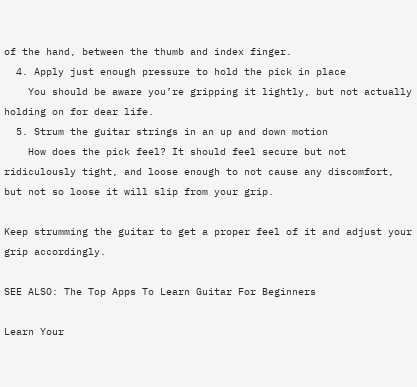of the hand, between the thumb and index finger.
  4. Apply just enough pressure to hold the pick in place
    You should be aware you’re gripping it lightly, but not actually holding on for dear life.
  5. Strum the guitar strings in an up and down motion
    How does the pick feel? It should feel secure but not ridiculously tight, and loose enough to not cause any discomfort, but not so loose it will slip from your grip.

Keep strumming the guitar to get a proper feel of it and adjust your grip accordingly.

SEE ALSO: The Top Apps To Learn Guitar For Beginners

Learn Your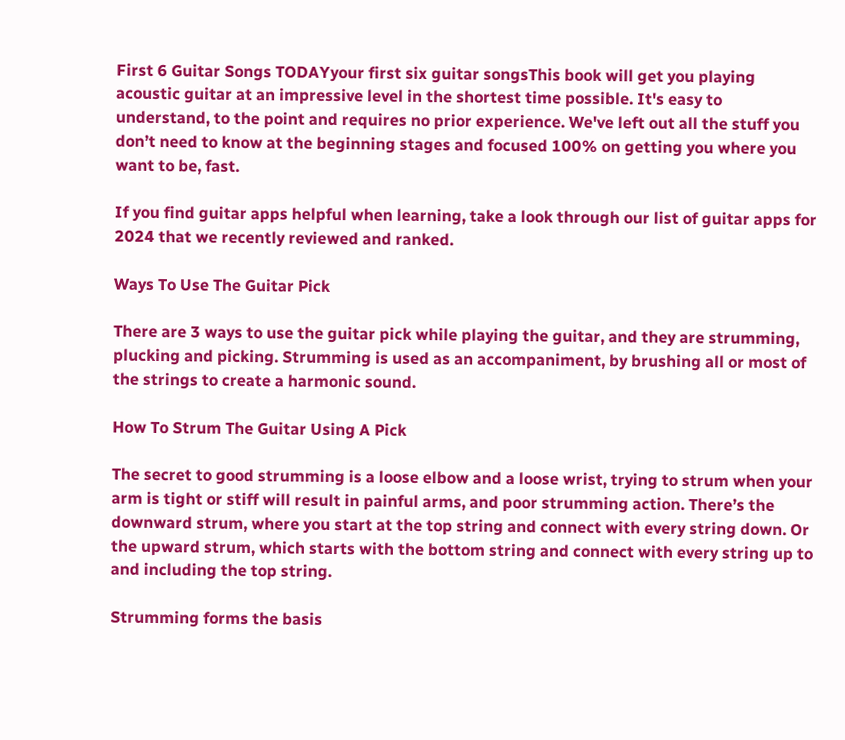First 6 Guitar Songs TODAYyour first six guitar songsThis book will get you playing acoustic guitar at an impressive level in the shortest time possible. It's easy to understand, to the point and requires no prior experience. We've left out all the stuff you don’t need to know at the beginning stages and focused 100% on getting you where you want to be, fast.

If you find guitar apps helpful when learning, take a look through our list of guitar apps for 2024 that we recently reviewed and ranked.

Ways To Use The Guitar Pick

There are 3 ways to use the guitar pick while playing the guitar, and they are strumming, plucking and picking. Strumming is used as an accompaniment, by brushing all or most of the strings to create a harmonic sound.

How To Strum The Guitar Using A Pick

The secret to good strumming is a loose elbow and a loose wrist, trying to strum when your arm is tight or stiff will result in painful arms, and poor strumming action. There’s the downward strum, where you start at the top string and connect with every string down. Or the upward strum, which starts with the bottom string and connect with every string up to and including the top string.

Strumming forms the basis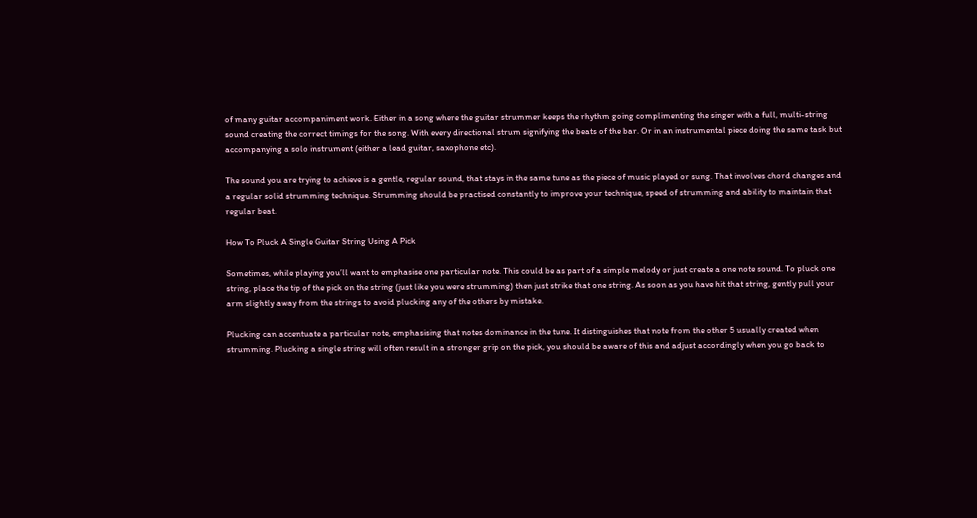of many guitar accompaniment work. Either in a song where the guitar strummer keeps the rhythm going complimenting the singer with a full, multi-string sound creating the correct timings for the song. With every directional strum signifying the beats of the bar. Or in an instrumental piece doing the same task but accompanying a solo instrument (either a lead guitar, saxophone etc).

The sound you are trying to achieve is a gentle, regular sound, that stays in the same tune as the piece of music played or sung. That involves chord changes and a regular solid strumming technique. Strumming should be practised constantly to improve your technique, speed of strumming and ability to maintain that regular beat.

How To Pluck A Single Guitar String Using A Pick

Sometimes, while playing you’ll want to emphasise one particular note. This could be as part of a simple melody or just create a one note sound. To pluck one string, place the tip of the pick on the string (just like you were strumming) then just strike that one string. As soon as you have hit that string, gently pull your arm slightly away from the strings to avoid plucking any of the others by mistake.

Plucking can accentuate a particular note, emphasising that notes dominance in the tune. It distinguishes that note from the other 5 usually created when strumming. Plucking a single string will often result in a stronger grip on the pick, you should be aware of this and adjust accordingly when you go back to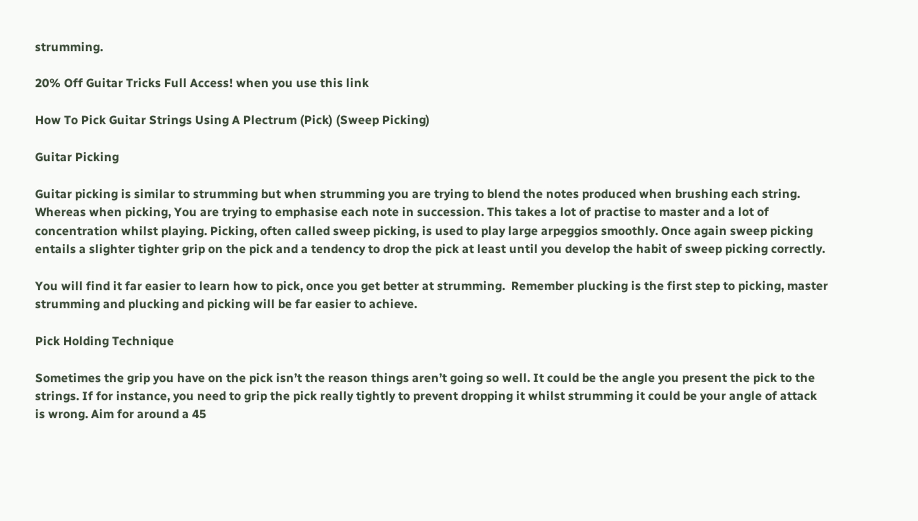strumming.

20% Off Guitar Tricks Full Access! when you use this link

How To Pick Guitar Strings Using A Plectrum (Pick) (Sweep Picking)

Guitar Picking

Guitar picking is similar to strumming but when strumming you are trying to blend the notes produced when brushing each string. Whereas when picking, You are trying to emphasise each note in succession. This takes a lot of practise to master and a lot of concentration whilst playing. Picking, often called sweep picking, is used to play large arpeggios smoothly. Once again sweep picking entails a slighter tighter grip on the pick and a tendency to drop the pick at least until you develop the habit of sweep picking correctly.

You will find it far easier to learn how to pick, once you get better at strumming.  Remember plucking is the first step to picking, master strumming and plucking and picking will be far easier to achieve.

Pick Holding Technique

Sometimes the grip you have on the pick isn’t the reason things aren’t going so well. It could be the angle you present the pick to the strings. If for instance, you need to grip the pick really tightly to prevent dropping it whilst strumming it could be your angle of attack is wrong. Aim for around a 45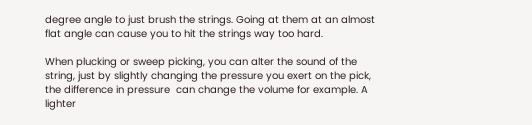degree angle to just brush the strings. Going at them at an almost flat angle can cause you to hit the strings way too hard.

When plucking or sweep picking, you can alter the sound of the string, just by slightly changing the pressure you exert on the pick, the difference in pressure  can change the volume for example. A lighter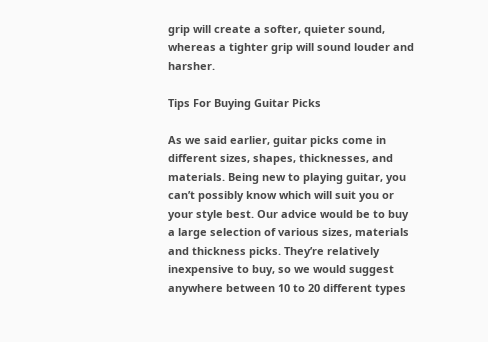grip will create a softer, quieter sound, whereas a tighter grip will sound louder and harsher.

Tips For Buying Guitar Picks

As we said earlier, guitar picks come in different sizes, shapes, thicknesses, and materials. Being new to playing guitar, you can’t possibly know which will suit you or your style best. Our advice would be to buy a large selection of various sizes, materials and thickness picks. They’re relatively inexpensive to buy, so we would suggest anywhere between 10 to 20 different types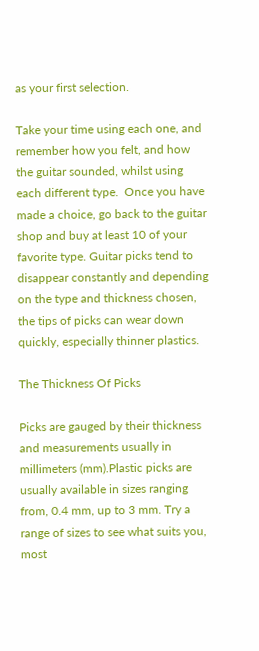as your first selection.

Take your time using each one, and remember how you felt, and how the guitar sounded, whilst using each different type.  Once you have made a choice, go back to the guitar shop and buy at least 10 of your favorite type. Guitar picks tend to disappear constantly and depending on the type and thickness chosen, the tips of picks can wear down quickly, especially thinner plastics.

The Thickness Of Picks

Picks are gauged by their thickness and measurements usually in millimeters (mm).Plastic picks are usually available in sizes ranging from, 0.4 mm, up to 3 mm. Try a range of sizes to see what suits you, most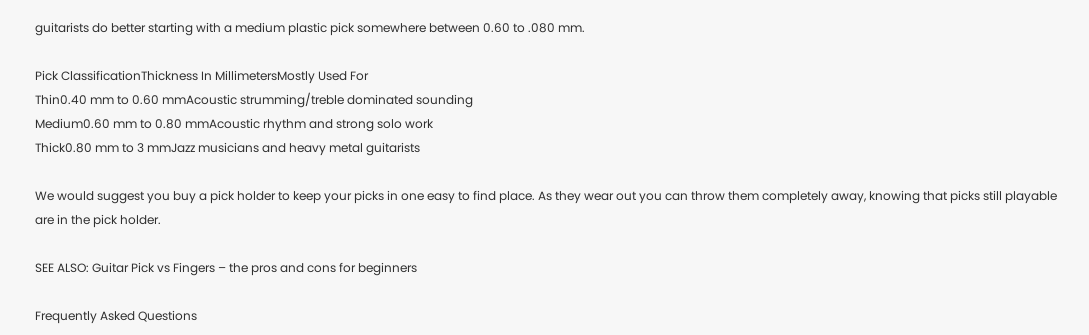guitarists do better starting with a medium plastic pick somewhere between 0.60 to .080 mm.

Pick ClassificationThickness In MillimetersMostly Used For
Thin0.40 mm to 0.60 mmAcoustic strumming/treble dominated sounding
Medium0.60 mm to 0.80 mmAcoustic rhythm and strong solo work
Thick0.80 mm to 3 mmJazz musicians and heavy metal guitarists

We would suggest you buy a pick holder to keep your picks in one easy to find place. As they wear out you can throw them completely away, knowing that picks still playable are in the pick holder.

SEE ALSO: Guitar Pick vs Fingers – the pros and cons for beginners

Frequently Asked Questions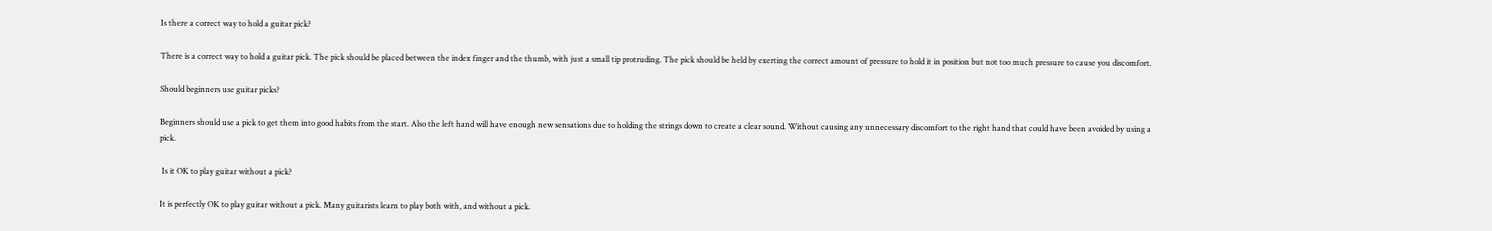Is there a correct way to hold a guitar pick?

There is a correct way to hold a guitar pick. The pick should be placed between the index finger and the thumb, with just a small tip protruding. The pick should be held by exerting the correct amount of pressure to hold it in position but not too much pressure to cause you discomfort.

Should beginners use guitar picks?

Beginners should use a pick to get them into good habits from the start. Also the left hand will have enough new sensations due to holding the strings down to create a clear sound. Without causing any unnecessary discomfort to the right hand that could have been avoided by using a pick.

 Is it OK to play guitar without a pick?

It is perfectly OK to play guitar without a pick. Many guitarists learn to play both with, and without a pick.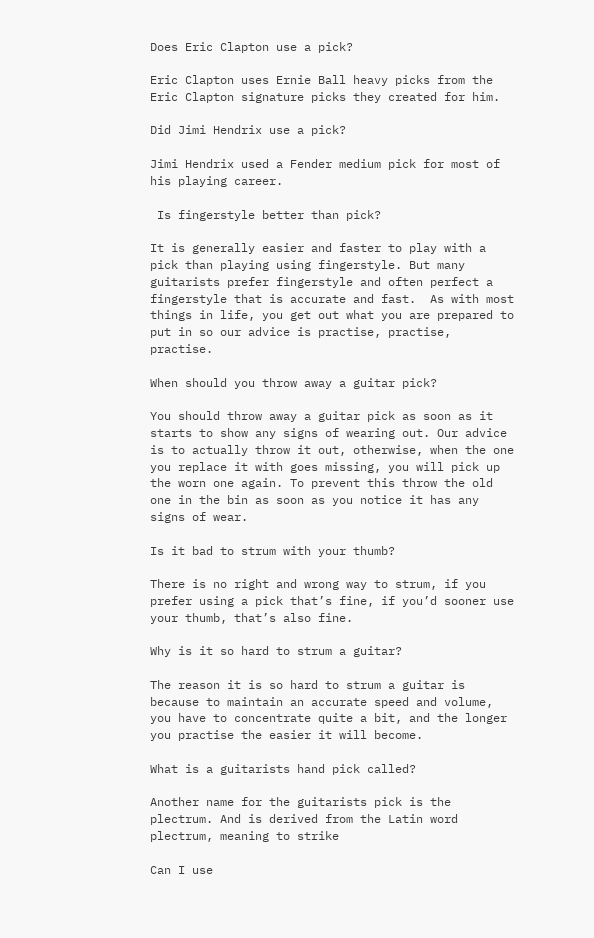Does Eric Clapton use a pick?

Eric Clapton uses Ernie Ball heavy picks from the Eric Clapton signature picks they created for him.

Did Jimi Hendrix use a pick?

Jimi Hendrix used a Fender medium pick for most of his playing career.

 Is fingerstyle better than pick?

It is generally easier and faster to play with a pick than playing using fingerstyle. But many guitarists prefer fingerstyle and often perfect a fingerstyle that is accurate and fast.  As with most things in life, you get out what you are prepared to put in so our advice is practise, practise, practise.

When should you throw away a guitar pick?

You should throw away a guitar pick as soon as it starts to show any signs of wearing out. Our advice is to actually throw it out, otherwise, when the one you replace it with goes missing, you will pick up the worn one again. To prevent this throw the old one in the bin as soon as you notice it has any signs of wear.

Is it bad to strum with your thumb?

There is no right and wrong way to strum, if you prefer using a pick that’s fine, if you’d sooner use your thumb, that’s also fine.

Why is it so hard to strum a guitar?

The reason it is so hard to strum a guitar is because to maintain an accurate speed and volume, you have to concentrate quite a bit, and the longer you practise the easier it will become.

What is a guitarists hand pick called?

Another name for the guitarists pick is the plectrum. And is derived from the Latin word plectrum, meaning to strike

Can I use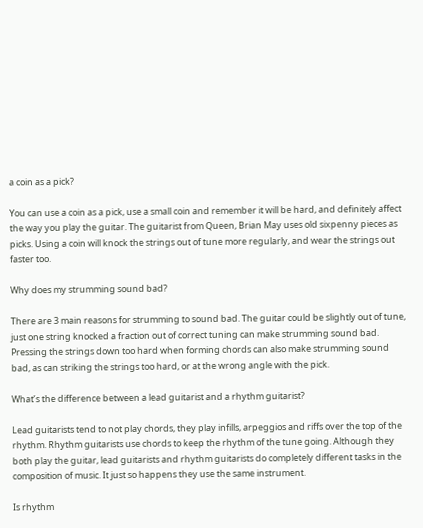a coin as a pick?

You can use a coin as a pick, use a small coin and remember it will be hard, and definitely affect the way you play the guitar. The guitarist from Queen, Brian May uses old sixpenny pieces as picks. Using a coin will knock the strings out of tune more regularly, and wear the strings out faster too.

Why does my strumming sound bad?

There are 3 main reasons for strumming to sound bad. The guitar could be slightly out of tune, just one string knocked a fraction out of correct tuning can make strumming sound bad. Pressing the strings down too hard when forming chords can also make strumming sound bad, as can striking the strings too hard, or at the wrong angle with the pick.

What’s the difference between a lead guitarist and a rhythm guitarist?

Lead guitarists tend to not play chords, they play infills, arpeggios and riffs over the top of the rhythm. Rhythm guitarists use chords to keep the rhythm of the tune going. Although they both play the guitar, lead guitarists and rhythm guitarists do completely different tasks in the composition of music. It just so happens they use the same instrument.

Is rhythm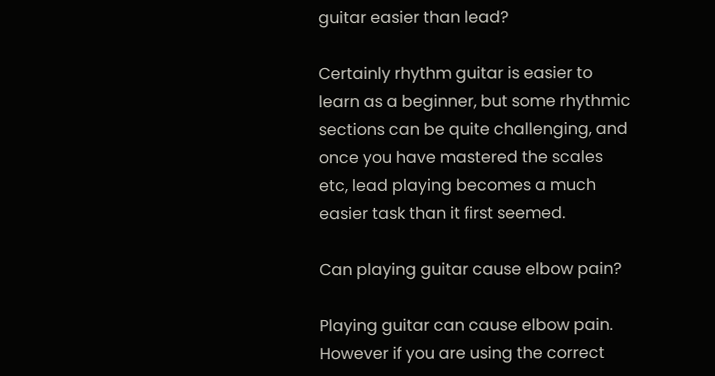guitar easier than lead?

Certainly rhythm guitar is easier to learn as a beginner, but some rhythmic sections can be quite challenging, and once you have mastered the scales etc, lead playing becomes a much easier task than it first seemed.

Can playing guitar cause elbow pain?

Playing guitar can cause elbow pain. However if you are using the correct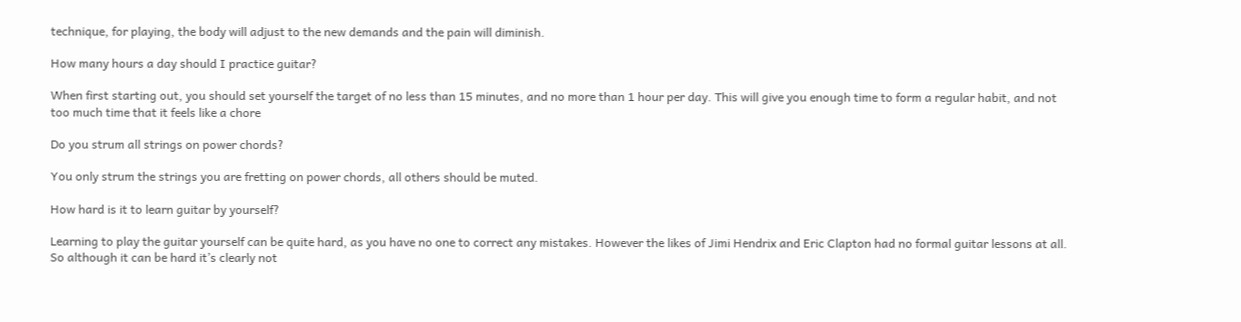technique, for playing, the body will adjust to the new demands and the pain will diminish.

How many hours a day should I practice guitar?

When first starting out, you should set yourself the target of no less than 15 minutes, and no more than 1 hour per day. This will give you enough time to form a regular habit, and not too much time that it feels like a chore

Do you strum all strings on power chords?

You only strum the strings you are fretting on power chords, all others should be muted.

How hard is it to learn guitar by yourself?

Learning to play the guitar yourself can be quite hard, as you have no one to correct any mistakes. However the likes of Jimi Hendrix and Eric Clapton had no formal guitar lessons at all. So although it can be hard it’s clearly not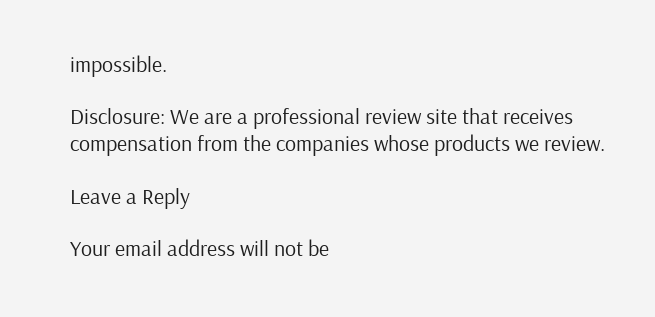impossible.

Disclosure: We are a professional review site that receives compensation from the companies whose products we review.

Leave a Reply

Your email address will not be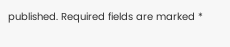published. Required fields are marked *